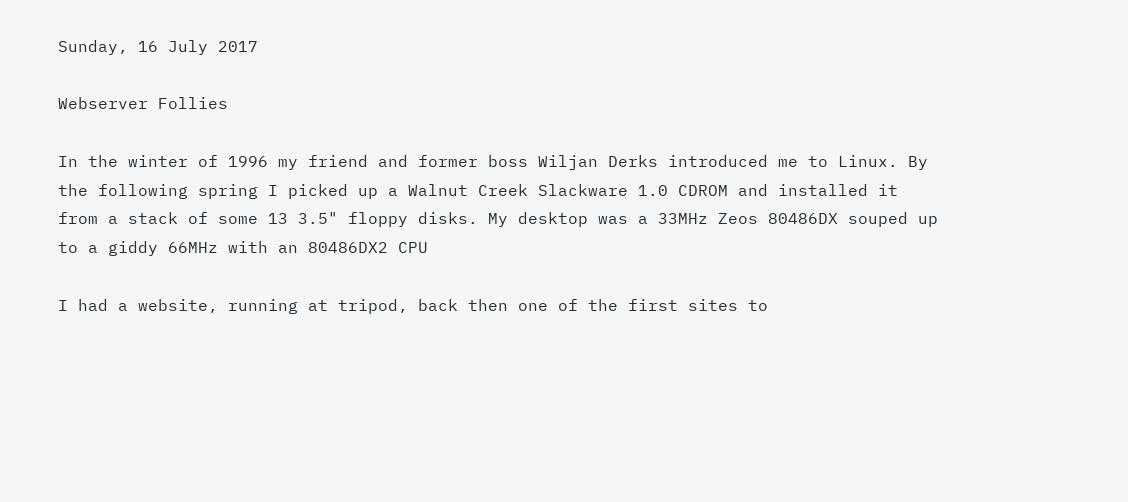Sunday, 16 July 2017

Webserver Follies

In the winter of 1996 my friend and former boss Wiljan Derks introduced me to Linux. By the following spring I picked up a Walnut Creek Slackware 1.0 CDROM and installed it from a stack of some 13 3.5" floppy disks. My desktop was a 33MHz Zeos 80486DX souped up to a giddy 66MHz with an 80486DX2 CPU

I had a website, running at tripod, back then one of the first sites to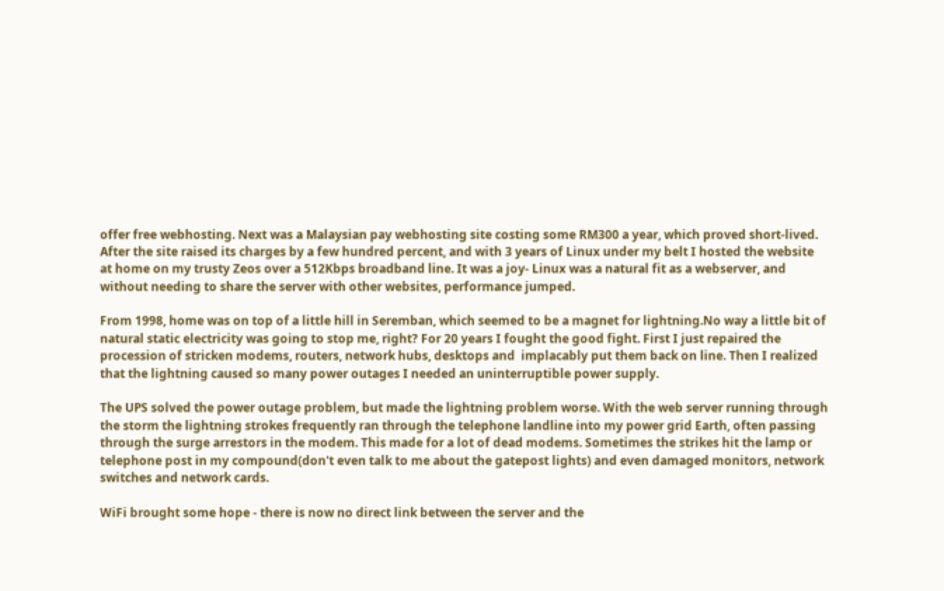offer free webhosting. Next was a Malaysian pay webhosting site costing some RM300 a year, which proved short-lived. After the site raised its charges by a few hundred percent, and with 3 years of Linux under my belt I hosted the website at home on my trusty Zeos over a 512Kbps broadband line. It was a joy- Linux was a natural fit as a webserver, and without needing to share the server with other websites, performance jumped.

From 1998, home was on top of a little hill in Seremban, which seemed to be a magnet for lightning.No way a little bit of natural static electricity was going to stop me, right? For 20 years I fought the good fight. First I just repaired the procession of stricken modems, routers, network hubs, desktops and  implacably put them back on line. Then I realized that the lightning caused so many power outages I needed an uninterruptible power supply.

The UPS solved the power outage problem, but made the lightning problem worse. With the web server running through the storm the lightning strokes frequently ran through the telephone landline into my power grid Earth, often passing through the surge arrestors in the modem. This made for a lot of dead modems. Sometimes the strikes hit the lamp or telephone post in my compound(don't even talk to me about the gatepost lights) and even damaged monitors, network switches and network cards.

WiFi brought some hope - there is now no direct link between the server and the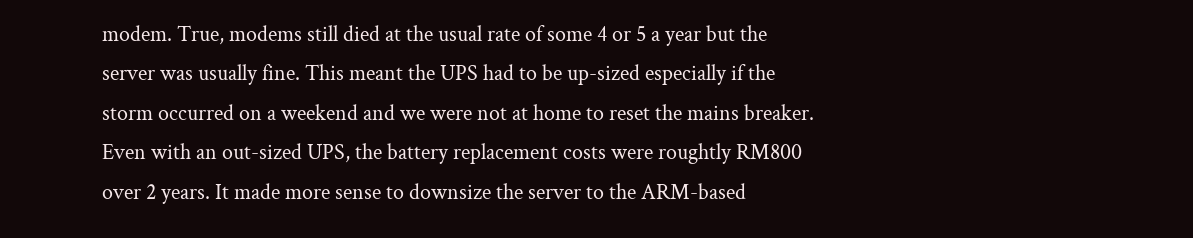modem. True, modems still died at the usual rate of some 4 or 5 a year but the server was usually fine. This meant the UPS had to be up-sized especially if the storm occurred on a weekend and we were not at home to reset the mains breaker. Even with an out-sized UPS, the battery replacement costs were roughtly RM800 over 2 years. It made more sense to downsize the server to the ARM-based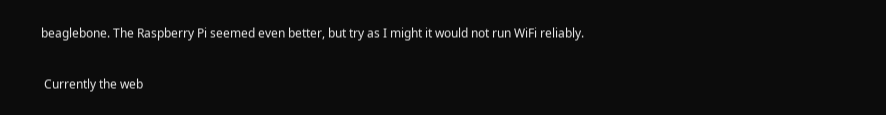beaglebone. The Raspberry Pi seemed even better, but try as I might it would not run WiFi reliably.

 Currently the web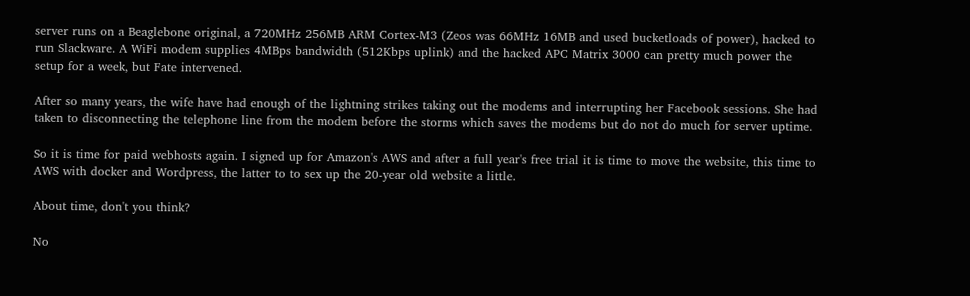server runs on a Beaglebone original, a 720MHz 256MB ARM Cortex-M3 (Zeos was 66MHz 16MB and used bucketloads of power), hacked to run Slackware. A WiFi modem supplies 4MBps bandwidth (512Kbps uplink) and the hacked APC Matrix 3000 can pretty much power the setup for a week, but Fate intervened.

After so many years, the wife have had enough of the lightning strikes taking out the modems and interrupting her Facebook sessions. She had taken to disconnecting the telephone line from the modem before the storms which saves the modems but do not do much for server uptime.

So it is time for paid webhosts again. I signed up for Amazon's AWS and after a full year's free trial it is time to move the website, this time to AWS with docker and Wordpress, the latter to to sex up the 20-year old website a little.

About time, don't you think?

No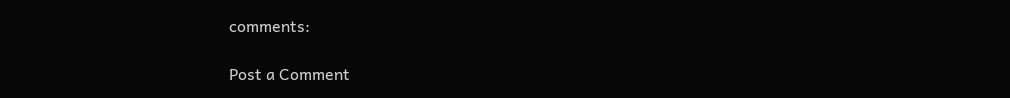comments:

Post a Comment